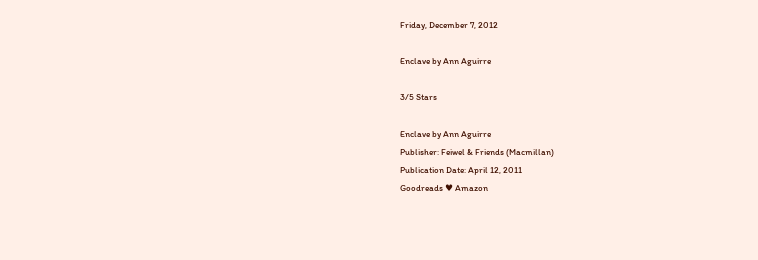Friday, December 7, 2012

Enclave by Ann Aguirre

3/5 Stars

Enclave by Ann Aguirre
Publisher: Feiwel & Friends (Macmillan)
Publication Date: April 12, 2011
Goodreads ♥ Amazon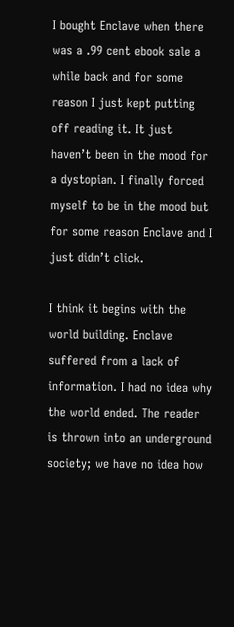I bought Enclave when there was a .99 cent ebook sale a while back and for some reason I just kept putting off reading it. It just haven’t been in the mood for a dystopian. I finally forced myself to be in the mood but for some reason Enclave and I just didn’t click.

I think it begins with the world building. Enclave suffered from a lack of information. I had no idea why the world ended. The reader is thrown into an underground society; we have no idea how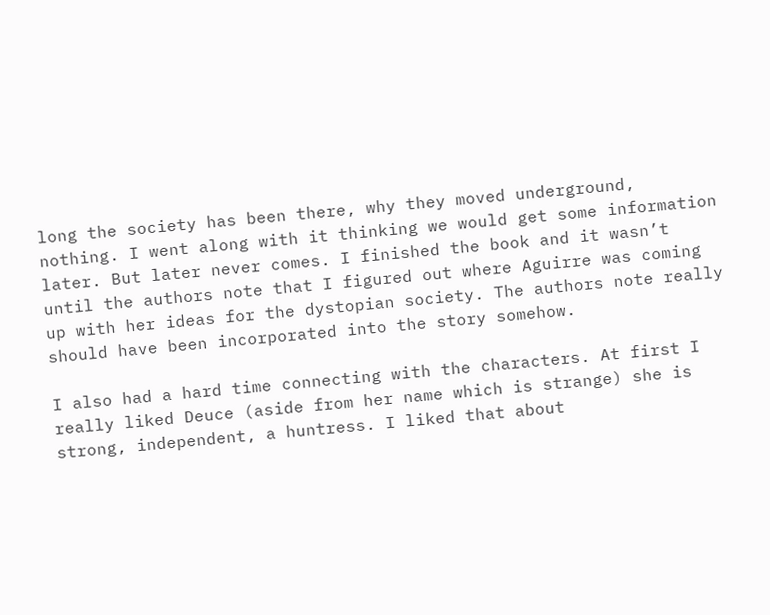long the society has been there, why they moved underground, nothing. I went along with it thinking we would get some information later. But later never comes. I finished the book and it wasn’t until the authors note that I figured out where Aguirre was coming up with her ideas for the dystopian society. The authors note really should have been incorporated into the story somehow.

I also had a hard time connecting with the characters. At first I really liked Deuce (aside from her name which is strange) she is strong, independent, a huntress. I liked that about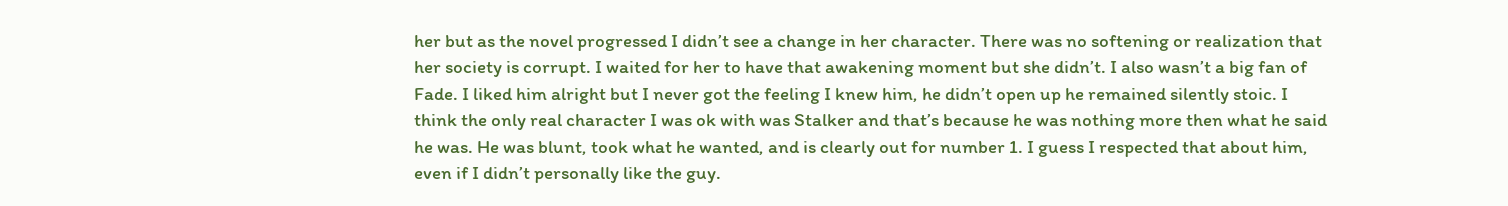her but as the novel progressed I didn’t see a change in her character. There was no softening or realization that her society is corrupt. I waited for her to have that awakening moment but she didn’t. I also wasn’t a big fan of Fade. I liked him alright but I never got the feeling I knew him, he didn’t open up he remained silently stoic. I think the only real character I was ok with was Stalker and that’s because he was nothing more then what he said he was. He was blunt, took what he wanted, and is clearly out for number 1. I guess I respected that about him, even if I didn’t personally like the guy.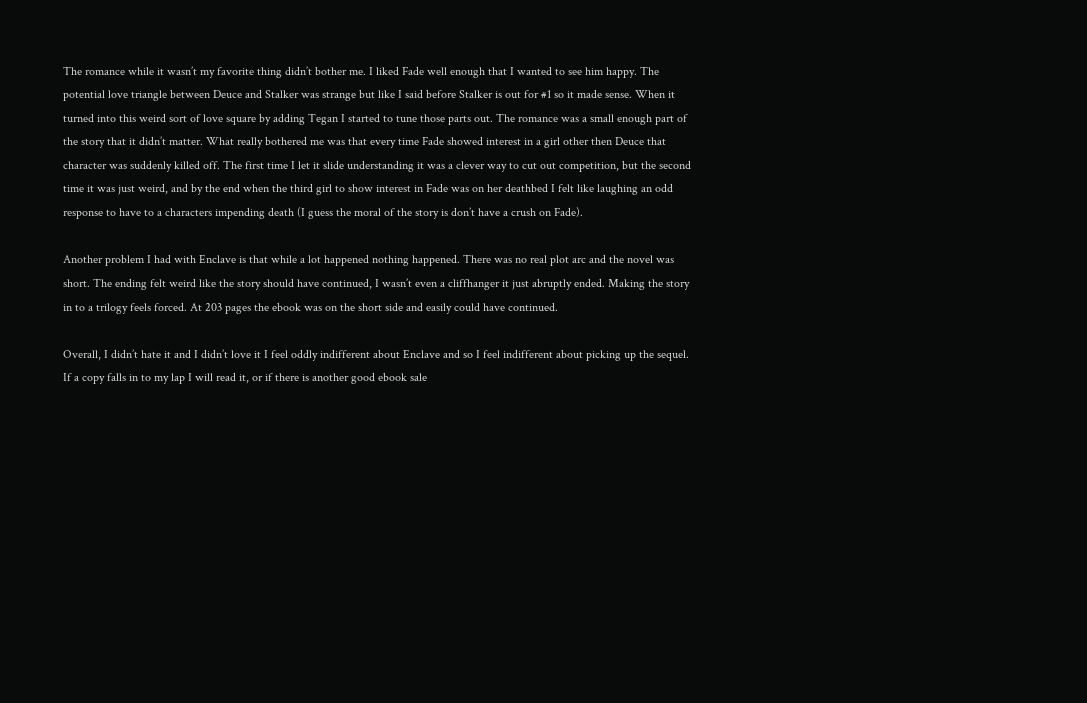The romance while it wasn’t my favorite thing didn’t bother me. I liked Fade well enough that I wanted to see him happy. The potential love triangle between Deuce and Stalker was strange but like I said before Stalker is out for #1 so it made sense. When it turned into this weird sort of love square by adding Tegan I started to tune those parts out. The romance was a small enough part of the story that it didn’t matter. What really bothered me was that every time Fade showed interest in a girl other then Deuce that character was suddenly killed off. The first time I let it slide understanding it was a clever way to cut out competition, but the second time it was just weird, and by the end when the third girl to show interest in Fade was on her deathbed I felt like laughing an odd response to have to a characters impending death (I guess the moral of the story is don’t have a crush on Fade).

Another problem I had with Enclave is that while a lot happened nothing happened. There was no real plot arc and the novel was short. The ending felt weird like the story should have continued, I wasn’t even a cliffhanger it just abruptly ended. Making the story in to a trilogy feels forced. At 203 pages the ebook was on the short side and easily could have continued.

Overall, I didn’t hate it and I didn’t love it I feel oddly indifferent about Enclave and so I feel indifferent about picking up the sequel. If a copy falls in to my lap I will read it, or if there is another good ebook sale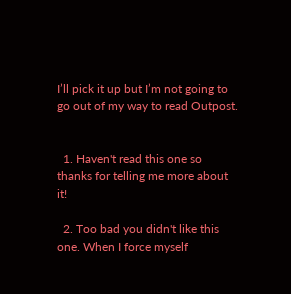I’ll pick it up but I’m not going to go out of my way to read Outpost.


  1. Haven't read this one so thanks for telling me more about it!

  2. Too bad you didn't like this one. When I force myself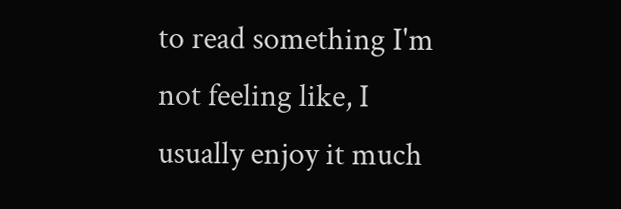to read something I'm not feeling like, I usually enjoy it much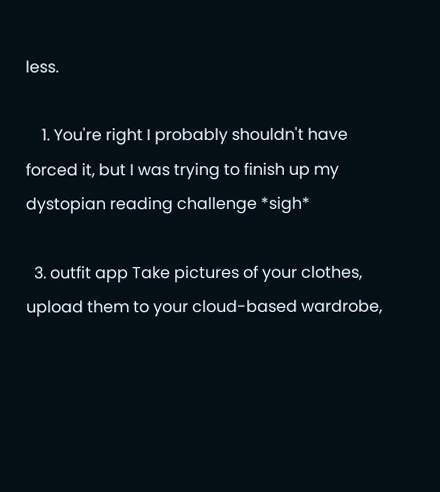less.

    1. You're right I probably shouldn't have forced it, but I was trying to finish up my dystopian reading challenge *sigh*

  3. outfit app Take pictures of your clothes, upload them to your cloud-based wardrobe,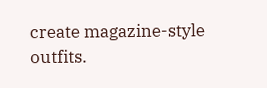create magazine-style outfits.